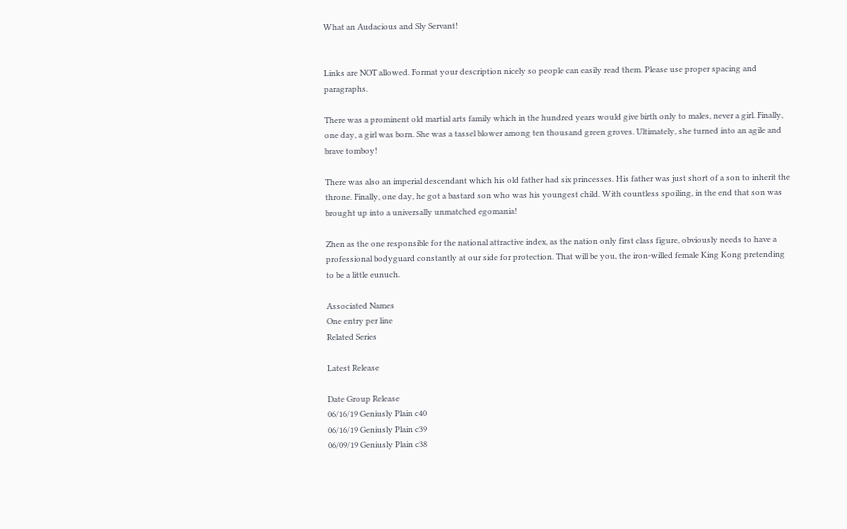What an Audacious and Sly Servant!


Links are NOT allowed. Format your description nicely so people can easily read them. Please use proper spacing and paragraphs.

There was a prominent old martial arts family which in the hundred years would give birth only to males, never a girl. Finally, one day, a girl was born. She was a tassel blower among ten thousand green groves. Ultimately, she turned into an agile and brave tomboy!

There was also an imperial descendant which his old father had six princesses. His father was just short of a son to inherit the throne. Finally, one day, he got a bastard son who was his youngest child. With countless spoiling, in the end that son was brought up into a universally unmatched egomania!

Zhen as the one responsible for the national attractive index, as the nation only first class figure, obviously needs to have a professional bodyguard constantly at our side for protection. That will be you, the iron-willed female King Kong pretending to be a little eunuch.

Associated Names
One entry per line
Related Series

Latest Release

Date Group Release
06/16/19 Geniusly Plain c40
06/16/19 Geniusly Plain c39
06/09/19 Geniusly Plain c38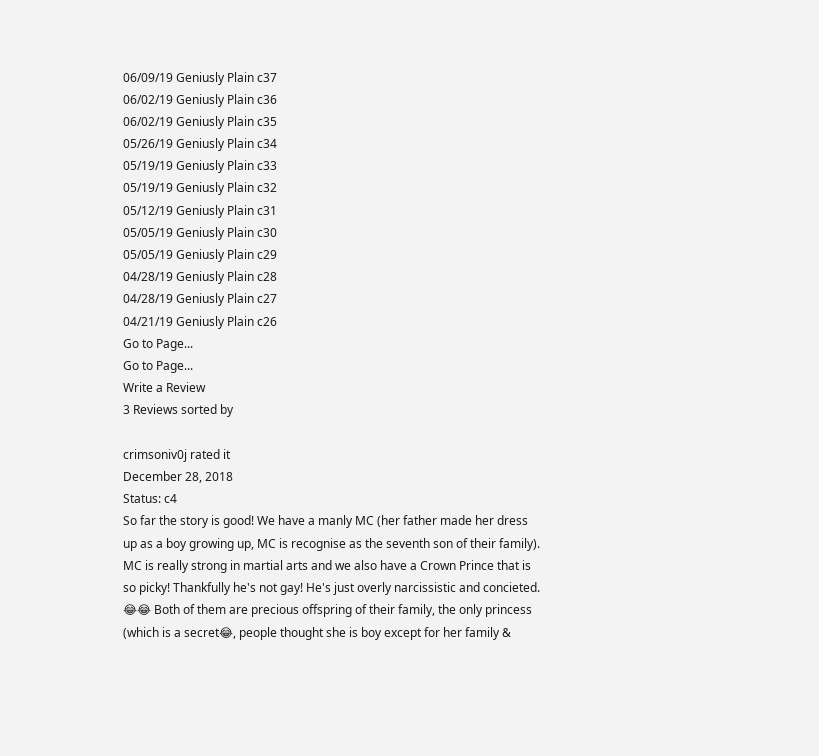06/09/19 Geniusly Plain c37
06/02/19 Geniusly Plain c36
06/02/19 Geniusly Plain c35
05/26/19 Geniusly Plain c34
05/19/19 Geniusly Plain c33
05/19/19 Geniusly Plain c32
05/12/19 Geniusly Plain c31
05/05/19 Geniusly Plain c30
05/05/19 Geniusly Plain c29
04/28/19 Geniusly Plain c28
04/28/19 Geniusly Plain c27
04/21/19 Geniusly Plain c26
Go to Page...
Go to Page...
Write a Review
3 Reviews sorted by

crimsoniv0j rated it
December 28, 2018
Status: c4
So far the story is good! We have a manly MC (her father made her dress up as a boy growing up, MC is recognise as the seventh son of their family). MC is really strong in martial arts and we also have a Crown Prince that is so picky! Thankfully he's not gay! He's just overly narcissistic and concieted. 😂😂 Both of them are precious offspring of their family, the only princess (which is a secret😂, people thought she is boy except for her family &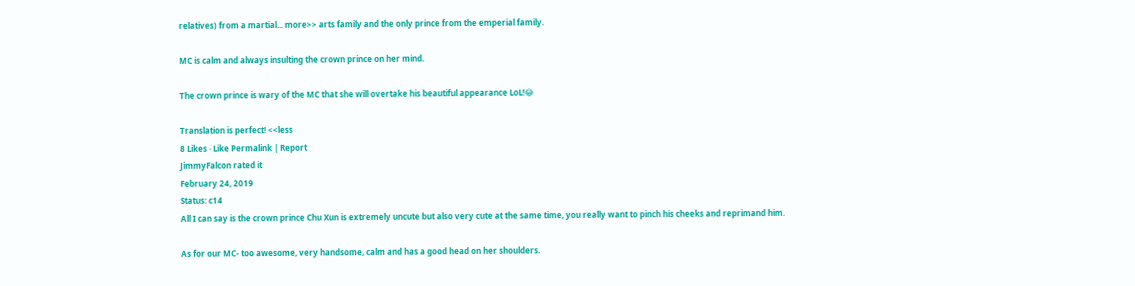relatives) from a martial... more>> arts family and the only prince from the emperial family.

MC is calm and always insulting the crown prince on her mind.

The crown prince is wary of the MC that she will overtake his beautiful appearance LoL!😂

Translation is perfect! <<less
8 Likes · Like Permalink | Report
JimmyFalcon rated it
February 24, 2019
Status: c14
All I can say is the crown prince Chu Xun is extremely uncute but also very cute at the same time, you really want to pinch his cheeks and reprimand him.

As for our MC- too awesome, very handsome, calm and has a good head on her shoulders.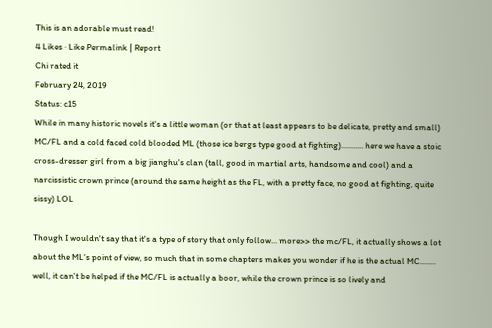This is an adorable must read!
4 Likes · Like Permalink | Report
Chi rated it
February 24, 2019
Status: c15
While in many historic novels it's a little woman (or that at least appears to be delicate, pretty and small) MC/FL and a cold faced cold blooded ML (those ice bergs type good at fighting)........... here we have a stoic cross-dresser girl from a big jianghu's clan (tall, good in martial arts, handsome and cool) and a narcissistic crown prince (around the same height as the FL, with a pretty face, no good at fighting, quite sissy) LOL

Though I wouldn't say that it's a type of story that only follow... more>> the mc/FL, it actually shows a lot about the ML's point of view, so much that in some chapters makes you wonder if he is the actual MC........ well, it can't be helped if the MC/FL is actually a boor, while the crown prince is so lively and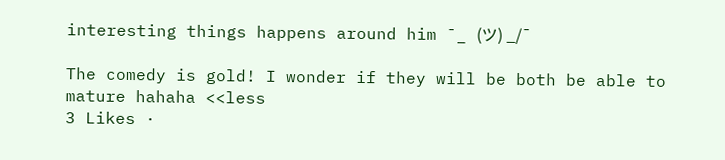interesting things happens around him ¯_ (ツ) _/¯

The comedy is gold! I wonder if they will be both be able to mature hahaha <<less
3 Likes ·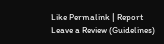Like Permalink | Report
Leave a Review (Guidelines)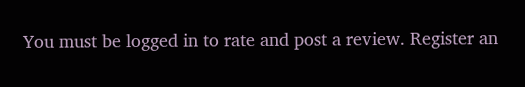You must be logged in to rate and post a review. Register an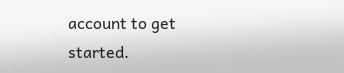account to get started.